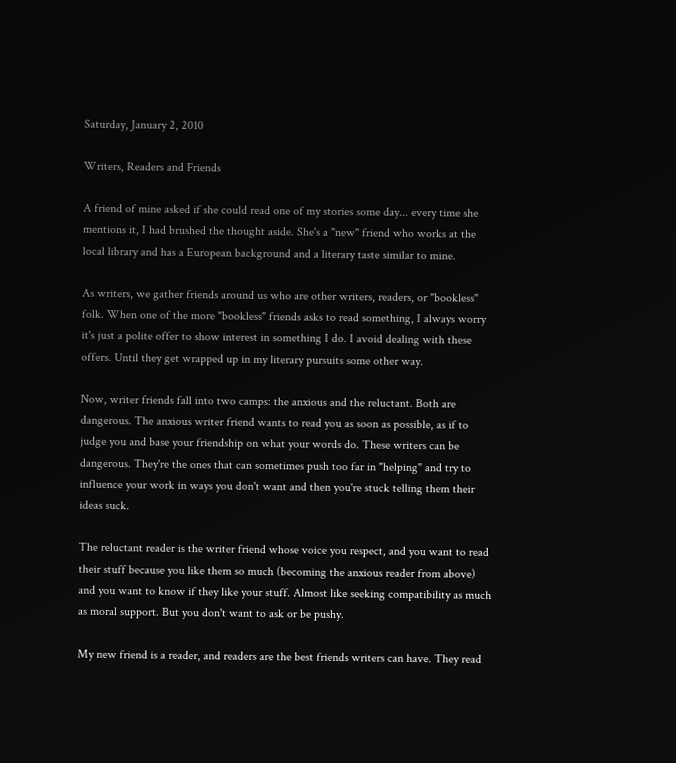Saturday, January 2, 2010

Writers, Readers and Friends

A friend of mine asked if she could read one of my stories some day... every time she mentions it, I had brushed the thought aside. She's a "new" friend who works at the local library and has a European background and a literary taste similar to mine.

As writers, we gather friends around us who are other writers, readers, or "bookless" folk. When one of the more "bookless" friends asks to read something, I always worry it's just a polite offer to show interest in something I do. I avoid dealing with these offers. Until they get wrapped up in my literary pursuits some other way.

Now, writer friends fall into two camps: the anxious and the reluctant. Both are dangerous. The anxious writer friend wants to read you as soon as possible, as if to judge you and base your friendship on what your words do. These writers can be dangerous. They're the ones that can sometimes push too far in "helping" and try to influence your work in ways you don't want and then you're stuck telling them their ideas suck.

The reluctant reader is the writer friend whose voice you respect, and you want to read their stuff because you like them so much (becoming the anxious reader from above) and you want to know if they like your stuff. Almost like seeking compatibility as much as moral support. But you don't want to ask or be pushy.

My new friend is a reader, and readers are the best friends writers can have. They read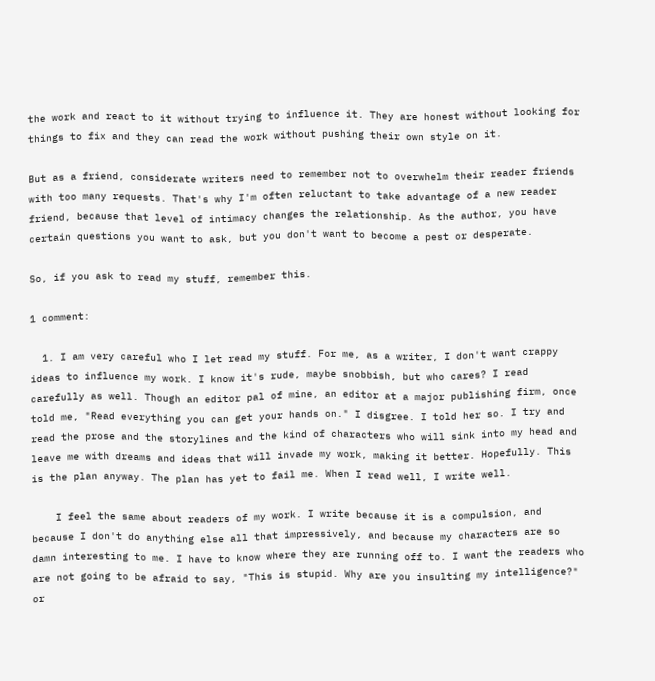the work and react to it without trying to influence it. They are honest without looking for things to fix and they can read the work without pushing their own style on it.

But as a friend, considerate writers need to remember not to overwhelm their reader friends with too many requests. That's why I'm often reluctant to take advantage of a new reader friend, because that level of intimacy changes the relationship. As the author, you have certain questions you want to ask, but you don't want to become a pest or desperate.

So, if you ask to read my stuff, remember this.

1 comment:

  1. I am very careful who I let read my stuff. For me, as a writer, I don't want crappy ideas to influence my work. I know it's rude, maybe snobbish, but who cares? I read carefully as well. Though an editor pal of mine, an editor at a major publishing firm, once told me, "Read everything you can get your hands on." I disgree. I told her so. I try and read the prose and the storylines and the kind of characters who will sink into my head and leave me with dreams and ideas that will invade my work, making it better. Hopefully. This is the plan anyway. The plan has yet to fail me. When I read well, I write well.

    I feel the same about readers of my work. I write because it is a compulsion, and because I don't do anything else all that impressively, and because my characters are so damn interesting to me. I have to know where they are running off to. I want the readers who are not going to be afraid to say, "This is stupid. Why are you insulting my intelligence?" or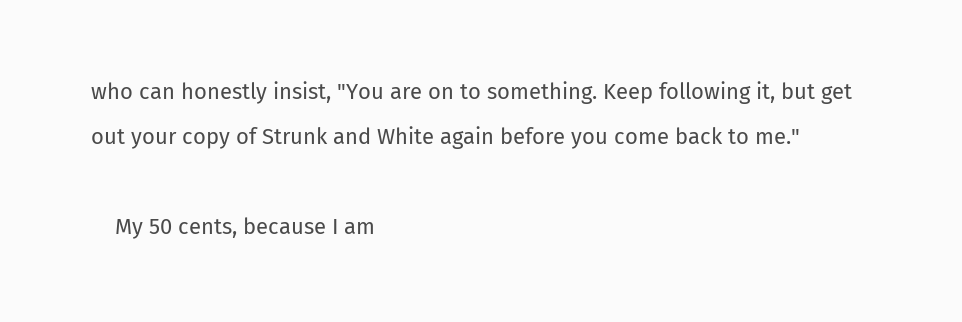who can honestly insist, "You are on to something. Keep following it, but get out your copy of Strunk and White again before you come back to me."

    My 50 cents, because I am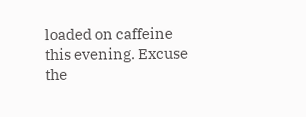loaded on caffeine this evening. Excuse the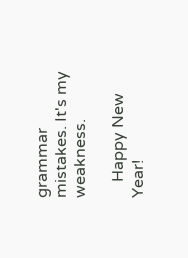grammar mistakes. It's my weakness.

    Happy New Year!